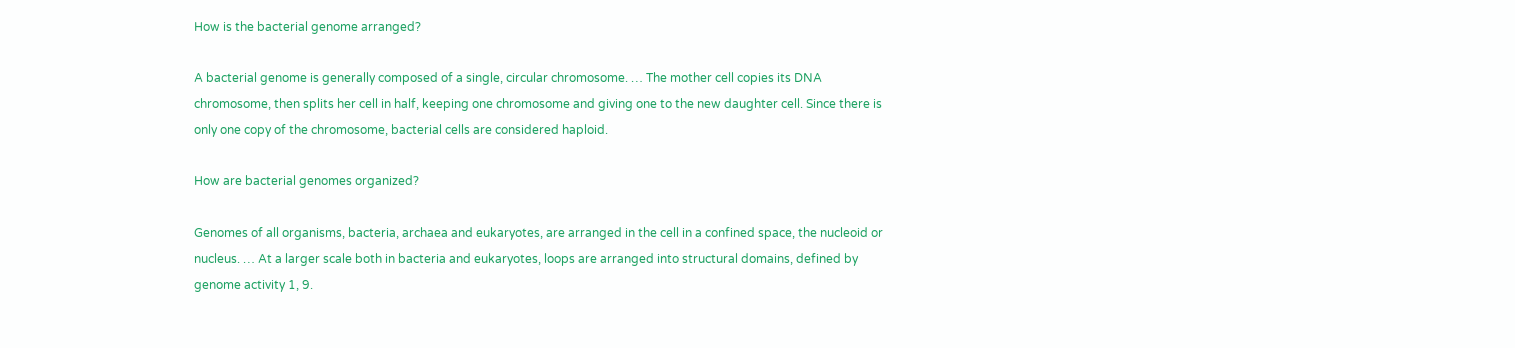How is the bacterial genome arranged?

A bacterial genome is generally composed of a single, circular chromosome. … The mother cell copies its DNA chromosome, then splits her cell in half, keeping one chromosome and giving one to the new daughter cell. Since there is only one copy of the chromosome, bacterial cells are considered haploid.

How are bacterial genomes organized?

Genomes of all organisms, bacteria, archaea and eukaryotes, are arranged in the cell in a confined space, the nucleoid or nucleus. … At a larger scale both in bacteria and eukaryotes, loops are arranged into structural domains, defined by genome activity 1, 9.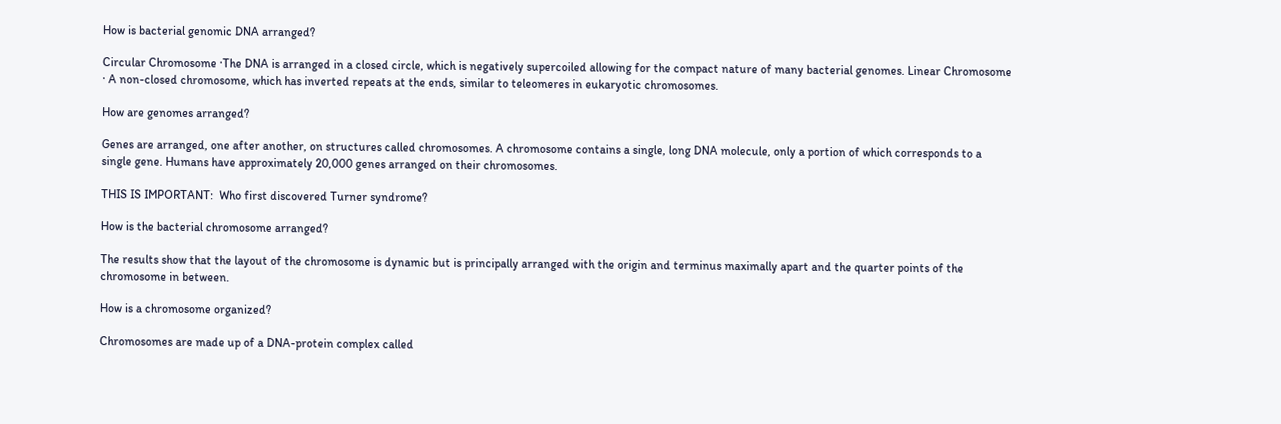How is bacterial genomic DNA arranged?

Circular Chromosome ·The DNA is arranged in a closed circle, which is negatively supercoiled allowing for the compact nature of many bacterial genomes. Linear Chromosome · A non-closed chromosome, which has inverted repeats at the ends, similar to teleomeres in eukaryotic chromosomes.

How are genomes arranged?

Genes are arranged, one after another, on structures called chromosomes. A chromosome contains a single, long DNA molecule, only a portion of which corresponds to a single gene. Humans have approximately 20,000 genes arranged on their chromosomes.

THIS IS IMPORTANT:  Who first discovered Turner syndrome?

How is the bacterial chromosome arranged?

The results show that the layout of the chromosome is dynamic but is principally arranged with the origin and terminus maximally apart and the quarter points of the chromosome in between.

How is a chromosome organized?

Chromosomes are made up of a DNA-protein complex called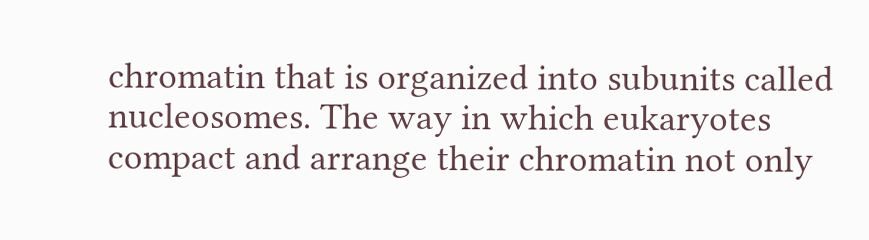chromatin that is organized into subunits called nucleosomes. The way in which eukaryotes compact and arrange their chromatin not only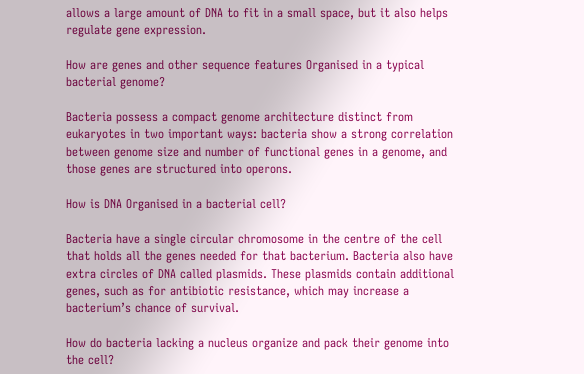allows a large amount of DNA to fit in a small space, but it also helps regulate gene expression.

How are genes and other sequence features Organised in a typical bacterial genome?

Bacteria possess a compact genome architecture distinct from eukaryotes in two important ways: bacteria show a strong correlation between genome size and number of functional genes in a genome, and those genes are structured into operons.

How is DNA Organised in a bacterial cell?

Bacteria have a single circular chromosome in the centre of the cell that holds all the genes needed for that bacterium. Bacteria also have extra circles of DNA called plasmids. These plasmids contain additional genes, such as for antibiotic resistance, which may increase a bacterium’s chance of survival.

How do bacteria lacking a nucleus organize and pack their genome into the cell?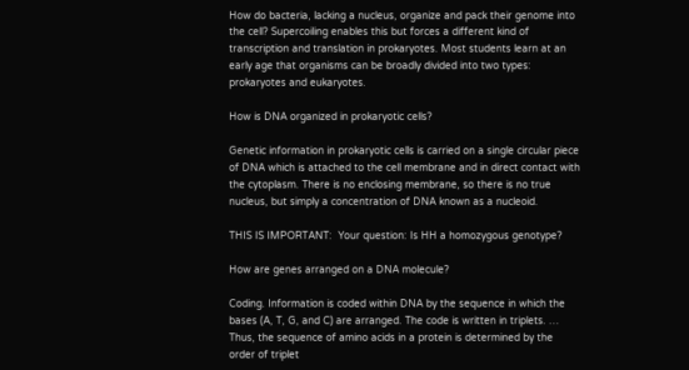How do bacteria, lacking a nucleus, organize and pack their genome into the cell? Supercoiling enables this but forces a different kind of transcription and translation in prokaryotes. Most students learn at an early age that organisms can be broadly divided into two types: prokaryotes and eukaryotes.

How is DNA organized in prokaryotic cells?

Genetic information in prokaryotic cells is carried on a single circular piece of DNA which is attached to the cell membrane and in direct contact with the cytoplasm. There is no enclosing membrane, so there is no true nucleus, but simply a concentration of DNA known as a nucleoid.

THIS IS IMPORTANT:  Your question: Is HH a homozygous genotype?

How are genes arranged on a DNA molecule?

Coding. Information is coded within DNA by the sequence in which the bases (A, T, G, and C) are arranged. The code is written in triplets. … Thus, the sequence of amino acids in a protein is determined by the order of triplet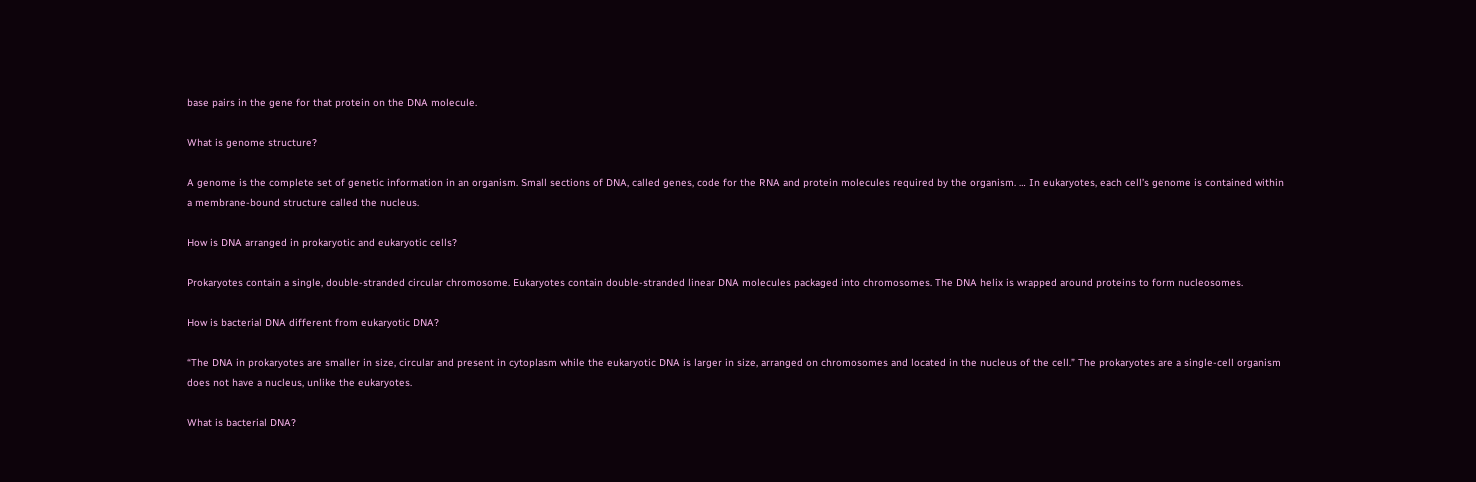base pairs in the gene for that protein on the DNA molecule.

What is genome structure?

A genome is the complete set of genetic information in an organism. Small sections of DNA, called genes, code for the RNA and protein molecules required by the organism. … In eukaryotes, each cell’s genome is contained within a membrane-bound structure called the nucleus.

How is DNA arranged in prokaryotic and eukaryotic cells?

Prokaryotes contain a single, double-stranded circular chromosome. Eukaryotes contain double-stranded linear DNA molecules packaged into chromosomes. The DNA helix is wrapped around proteins to form nucleosomes.

How is bacterial DNA different from eukaryotic DNA?

“The DNA in prokaryotes are smaller in size, circular and present in cytoplasm while the eukaryotic DNA is larger in size, arranged on chromosomes and located in the nucleus of the cell.” The prokaryotes are a single-cell organism does not have a nucleus, unlike the eukaryotes.

What is bacterial DNA?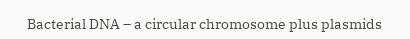Bacterial DNA – a circular chromosome plus plasmids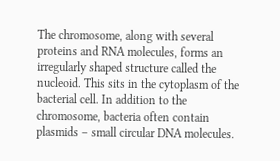The chromosome, along with several proteins and RNA molecules, forms an irregularly shaped structure called the nucleoid. This sits in the cytoplasm of the bacterial cell. In addition to the chromosome, bacteria often contain plasmids – small circular DNA molecules.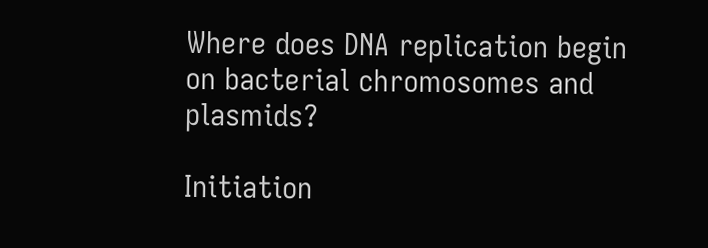Where does DNA replication begin on bacterial chromosomes and plasmids?

Initiation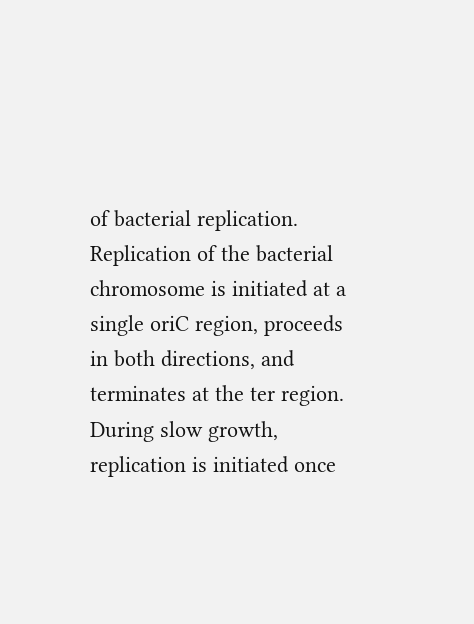of bacterial replication. Replication of the bacterial chromosome is initiated at a single oriC region, proceeds in both directions, and terminates at the ter region. During slow growth, replication is initiated once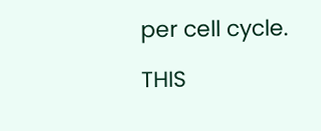per cell cycle.

THIS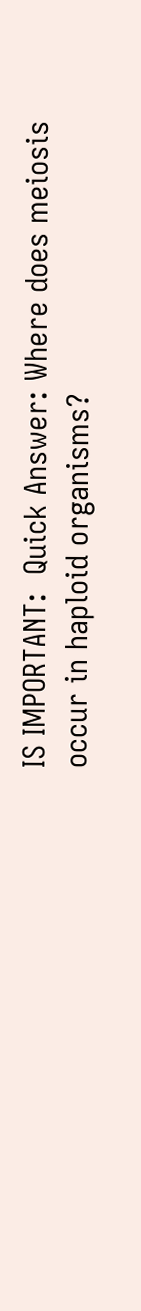IS IMPORTANT:  Quick Answer: Where does meiosis occur in haploid organisms?